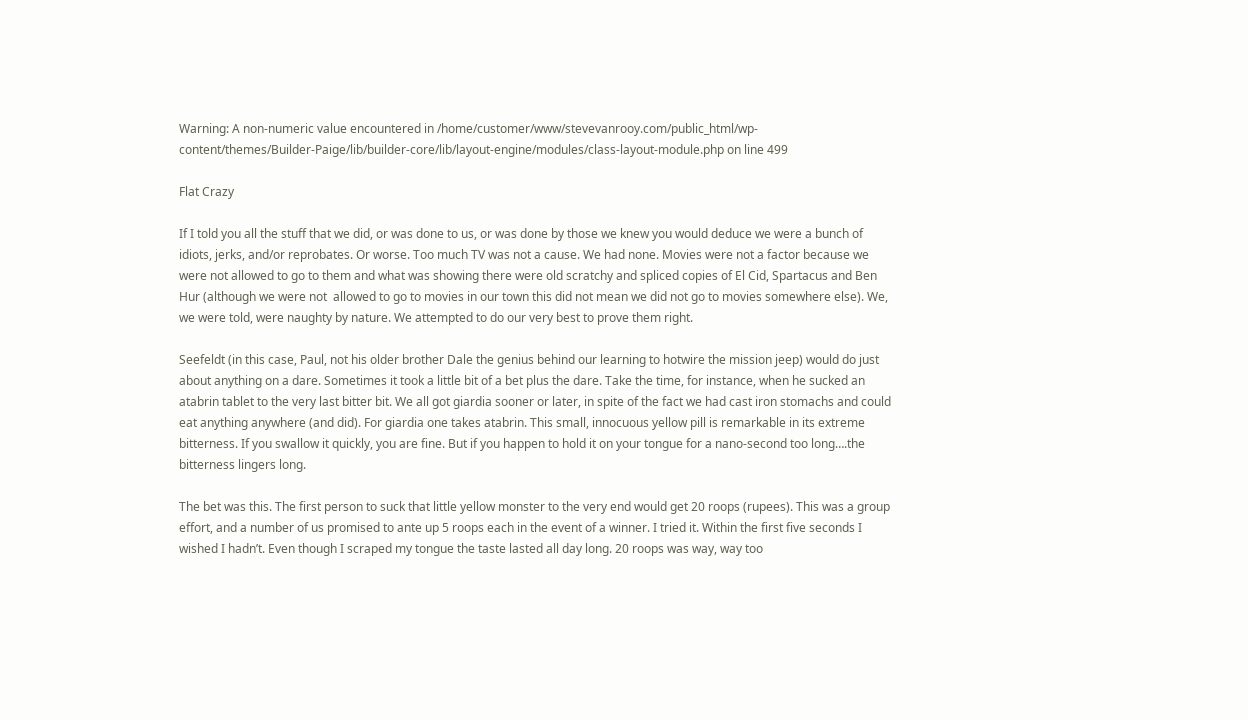Warning: A non-numeric value encountered in /home/customer/www/stevevanrooy.com/public_html/wp-content/themes/Builder-Paige/lib/builder-core/lib/layout-engine/modules/class-layout-module.php on line 499

Flat Crazy

If I told you all the stuff that we did, or was done to us, or was done by those we knew you would deduce we were a bunch of idiots, jerks, and/or reprobates. Or worse. Too much TV was not a cause. We had none. Movies were not a factor because we were not allowed to go to them and what was showing there were old scratchy and spliced copies of El Cid, Spartacus and Ben Hur (although we were not  allowed to go to movies in our town this did not mean we did not go to movies somewhere else). We, we were told, were naughty by nature. We attempted to do our very best to prove them right.

Seefeldt (in this case, Paul, not his older brother Dale the genius behind our learning to hotwire the mission jeep) would do just about anything on a dare. Sometimes it took a little bit of a bet plus the dare. Take the time, for instance, when he sucked an atabrin tablet to the very last bitter bit. We all got giardia sooner or later, in spite of the fact we had cast iron stomachs and could eat anything anywhere (and did). For giardia one takes atabrin. This small, innocuous yellow pill is remarkable in its extreme bitterness. If you swallow it quickly, you are fine. But if you happen to hold it on your tongue for a nano-second too long….the bitterness lingers long.

The bet was this. The first person to suck that little yellow monster to the very end would get 20 roops (rupees). This was a group effort, and a number of us promised to ante up 5 roops each in the event of a winner. I tried it. Within the first five seconds I wished I hadn’t. Even though I scraped my tongue the taste lasted all day long. 20 roops was way, way too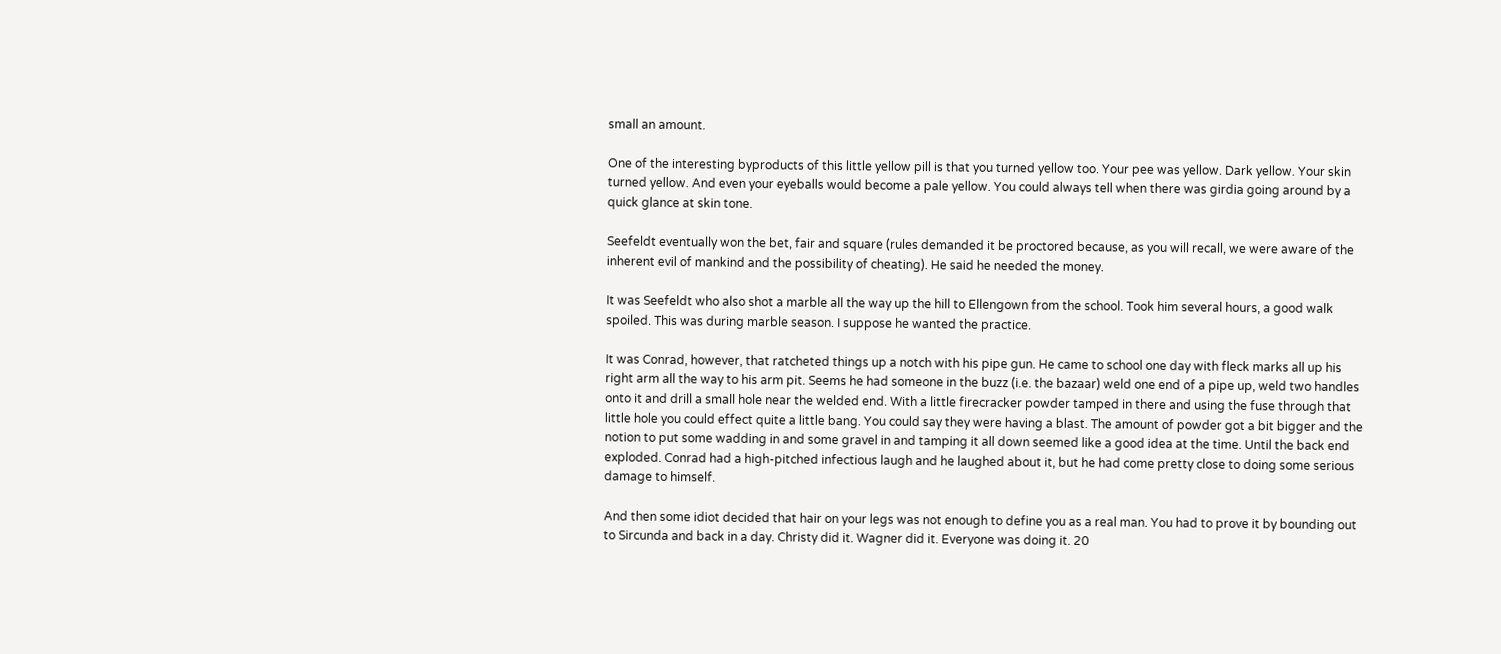small an amount.

One of the interesting byproducts of this little yellow pill is that you turned yellow too. Your pee was yellow. Dark yellow. Your skin turned yellow. And even your eyeballs would become a pale yellow. You could always tell when there was girdia going around by a quick glance at skin tone.

Seefeldt eventually won the bet, fair and square (rules demanded it be proctored because, as you will recall, we were aware of the inherent evil of mankind and the possibility of cheating). He said he needed the money.

It was Seefeldt who also shot a marble all the way up the hill to Ellengown from the school. Took him several hours, a good walk spoiled. This was during marble season. I suppose he wanted the practice.

It was Conrad, however, that ratcheted things up a notch with his pipe gun. He came to school one day with fleck marks all up his right arm all the way to his arm pit. Seems he had someone in the buzz (i.e. the bazaar) weld one end of a pipe up, weld two handles onto it and drill a small hole near the welded end. With a little firecracker powder tamped in there and using the fuse through that little hole you could effect quite a little bang. You could say they were having a blast. The amount of powder got a bit bigger and the notion to put some wadding in and some gravel in and tamping it all down seemed like a good idea at the time. Until the back end exploded. Conrad had a high-pitched infectious laugh and he laughed about it, but he had come pretty close to doing some serious damage to himself.

And then some idiot decided that hair on your legs was not enough to define you as a real man. You had to prove it by bounding out to Sircunda and back in a day. Christy did it. Wagner did it. Everyone was doing it. 20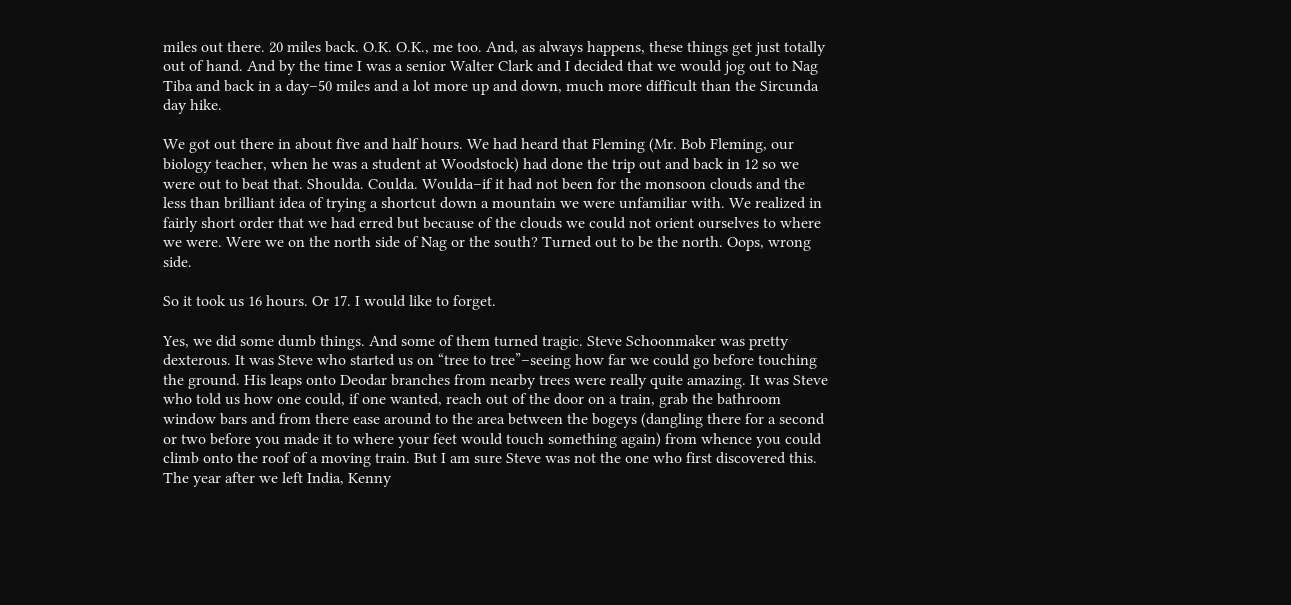miles out there. 20 miles back. O.K. O.K., me too. And, as always happens, these things get just totally out of hand. And by the time I was a senior Walter Clark and I decided that we would jog out to Nag Tiba and back in a day–50 miles and a lot more up and down, much more difficult than the Sircunda day hike.

We got out there in about five and half hours. We had heard that Fleming (Mr. Bob Fleming, our biology teacher, when he was a student at Woodstock) had done the trip out and back in 12 so we were out to beat that. Shoulda. Coulda. Woulda–if it had not been for the monsoon clouds and the less than brilliant idea of trying a shortcut down a mountain we were unfamiliar with. We realized in fairly short order that we had erred but because of the clouds we could not orient ourselves to where we were. Were we on the north side of Nag or the south? Turned out to be the north. Oops, wrong side.

So it took us 16 hours. Or 17. I would like to forget.

Yes, we did some dumb things. And some of them turned tragic. Steve Schoonmaker was pretty dexterous. It was Steve who started us on “tree to tree”–seeing how far we could go before touching the ground. His leaps onto Deodar branches from nearby trees were really quite amazing. It was Steve who told us how one could, if one wanted, reach out of the door on a train, grab the bathroom window bars and from there ease around to the area between the bogeys (dangling there for a second or two before you made it to where your feet would touch something again) from whence you could climb onto the roof of a moving train. But I am sure Steve was not the one who first discovered this. The year after we left India, Kenny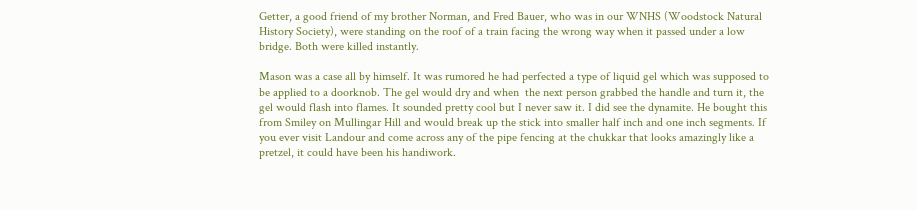Getter, a good friend of my brother Norman, and Fred Bauer, who was in our WNHS (Woodstock Natural History Society), were standing on the roof of a train facing the wrong way when it passed under a low bridge. Both were killed instantly.

Mason was a case all by himself. It was rumored he had perfected a type of liquid gel which was supposed to be applied to a doorknob. The gel would dry and when  the next person grabbed the handle and turn it, the gel would flash into flames. It sounded pretty cool but I never saw it. I did see the dynamite. He bought this from Smiley on Mullingar Hill and would break up the stick into smaller half inch and one inch segments. If you ever visit Landour and come across any of the pipe fencing at the chukkar that looks amazingly like a pretzel, it could have been his handiwork.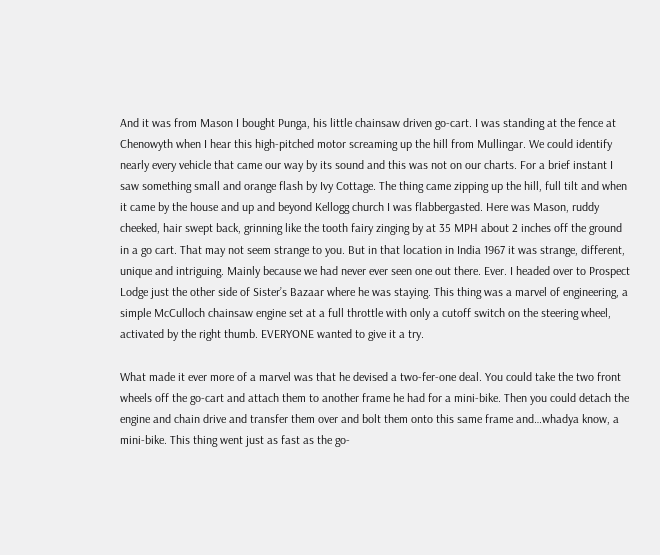And it was from Mason I bought Punga, his little chainsaw driven go-cart. I was standing at the fence at Chenowyth when I hear this high-pitched motor screaming up the hill from Mullingar. We could identify nearly every vehicle that came our way by its sound and this was not on our charts. For a brief instant I saw something small and orange flash by Ivy Cottage. The thing came zipping up the hill, full tilt and when it came by the house and up and beyond Kellogg church I was flabbergasted. Here was Mason, ruddy cheeked, hair swept back, grinning like the tooth fairy zinging by at 35 MPH about 2 inches off the ground in a go cart. That may not seem strange to you. But in that location in India 1967 it was strange, different, unique and intriguing. Mainly because we had never ever seen one out there. Ever. I headed over to Prospect Lodge just the other side of Sister’s Bazaar where he was staying. This thing was a marvel of engineering, a simple McCulloch chainsaw engine set at a full throttle with only a cutoff switch on the steering wheel, activated by the right thumb. EVERYONE wanted to give it a try.

What made it ever more of a marvel was that he devised a two-fer-one deal. You could take the two front wheels off the go-cart and attach them to another frame he had for a mini-bike. Then you could detach the engine and chain drive and transfer them over and bolt them onto this same frame and…whadya know, a mini-bike. This thing went just as fast as the go-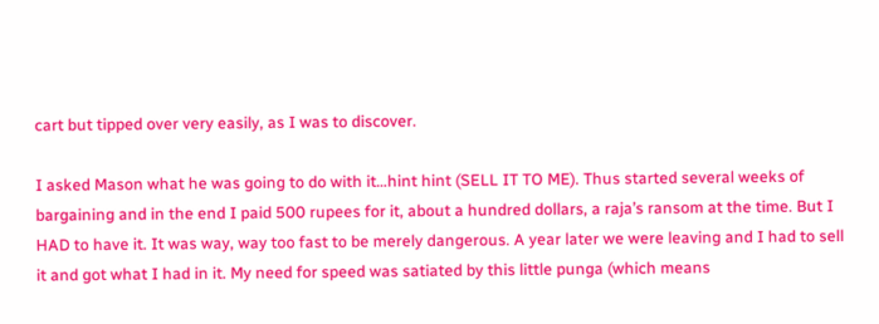cart but tipped over very easily, as I was to discover.

I asked Mason what he was going to do with it…hint hint (SELL IT TO ME). Thus started several weeks of bargaining and in the end I paid 500 rupees for it, about a hundred dollars, a raja’s ransom at the time. But I HAD to have it. It was way, way too fast to be merely dangerous. A year later we were leaving and I had to sell it and got what I had in it. My need for speed was satiated by this little punga (which means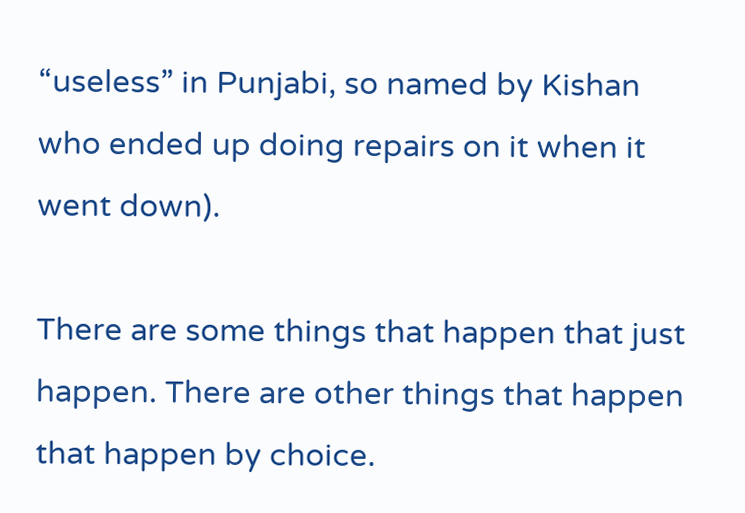“useless” in Punjabi, so named by Kishan who ended up doing repairs on it when it went down).

There are some things that happen that just happen. There are other things that happen that happen by choice.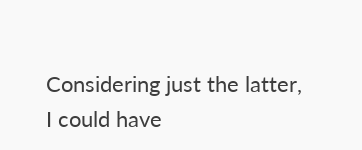Considering just the latter, I could have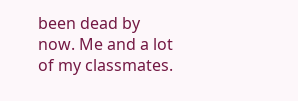been dead by now. Me and a lot of my classmates.